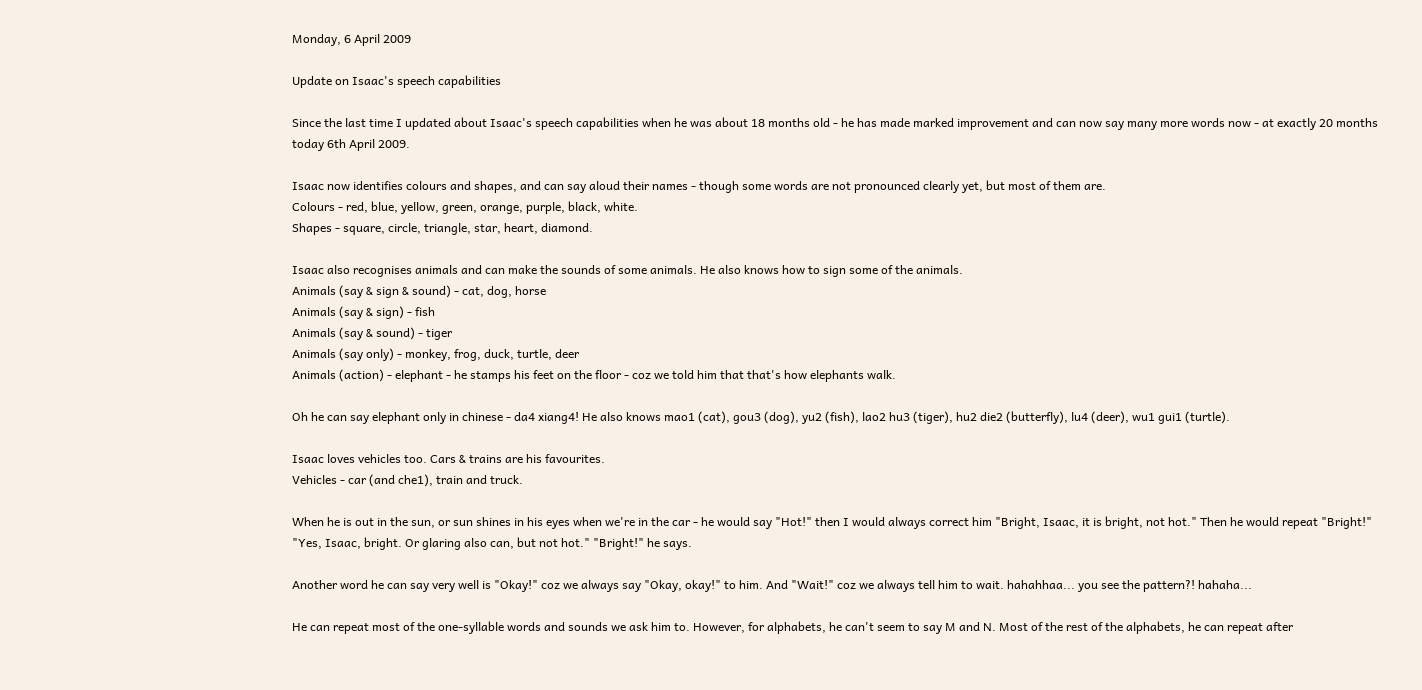Monday, 6 April 2009

Update on Isaac's speech capabilities

Since the last time I updated about Isaac's speech capabilities when he was about 18 months old - he has made marked improvement and can now say many more words now - at exactly 20 months today 6th April 2009.

Isaac now identifies colours and shapes, and can say aloud their names - though some words are not pronounced clearly yet, but most of them are.
Colours - red, blue, yellow, green, orange, purple, black, white.
Shapes - square, circle, triangle, star, heart, diamond.

Isaac also recognises animals and can make the sounds of some animals. He also knows how to sign some of the animals.
Animals (say & sign & sound) - cat, dog, horse
Animals (say & sign) - fish
Animals (say & sound) - tiger
Animals (say only) - monkey, frog, duck, turtle, deer
Animals (action) - elephant - he stamps his feet on the floor - coz we told him that that's how elephants walk.

Oh he can say elephant only in chinese - da4 xiang4! He also knows mao1 (cat), gou3 (dog), yu2 (fish), lao2 hu3 (tiger), hu2 die2 (butterfly), lu4 (deer), wu1 gui1 (turtle).

Isaac loves vehicles too. Cars & trains are his favourites.
Vehicles - car (and che1), train and truck.

When he is out in the sun, or sun shines in his eyes when we're in the car - he would say "Hot!" then I would always correct him "Bright, Isaac, it is bright, not hot." Then he would repeat "Bright!" "Yes, Isaac, bright. Or glaring also can, but not hot." "Bright!" he says.

Another word he can say very well is "Okay!" coz we always say "Okay, okay!" to him. And "Wait!" coz we always tell him to wait. hahahhaa... you see the pattern?! hahaha...

He can repeat most of the one-syllable words and sounds we ask him to. However, for alphabets, he can't seem to say M and N. Most of the rest of the alphabets, he can repeat after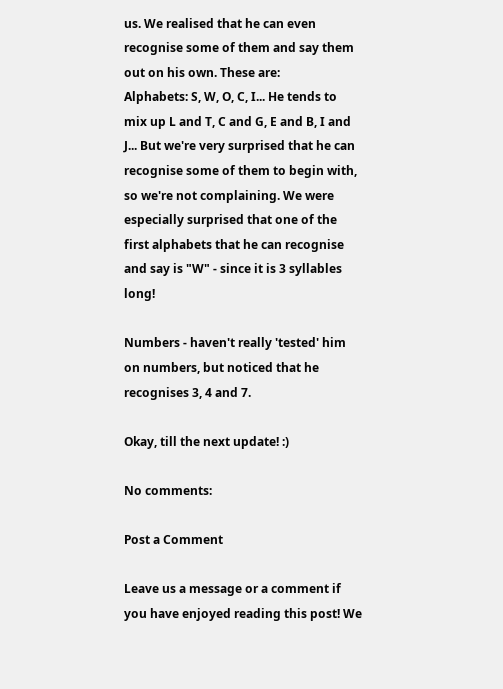us. We realised that he can even recognise some of them and say them out on his own. These are:
Alphabets: S, W, O, C, I... He tends to mix up L and T, C and G, E and B, I and J... But we're very surprised that he can recognise some of them to begin with, so we're not complaining. We were especially surprised that one of the first alphabets that he can recognise and say is "W" - since it is 3 syllables long!

Numbers - haven't really 'tested' him on numbers, but noticed that he recognises 3, 4 and 7.

Okay, till the next update! :)

No comments:

Post a Comment

Leave us a message or a comment if you have enjoyed reading this post! We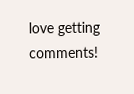love getting comments!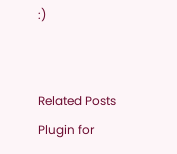:)


Related Posts Plugin for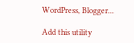WordPress, Blogger...

Add this utility